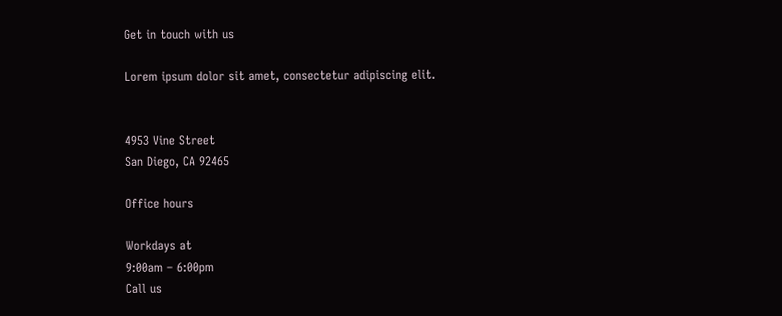Get in touch with us

Lorem ipsum dolor sit amet, consectetur adipiscing elit.


4953 Vine Street
San Diego, CA 92465

Office hours

Workdays at
9:00am – 6:00pm
Call us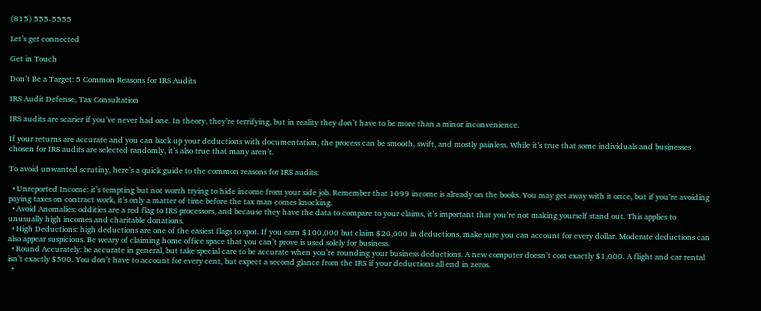(815) 555-5555

Let’s get connected

Get in Touch

Don’t Be a Target: 5 Common Reasons for IRS Audits

IRS Audit Defense, Tax Consultation

IRS audits are scarier if you’ve never had one. In theory, they’re terrifying, but in reality they don’t have to be more than a minor inconvenience.

If your returns are accurate and you can back up your deductions with documentation, the process can be smooth, swift, and mostly painless. While it’s true that some individuals and businesses chosen for IRS audits are selected randomly, it’s also true that many aren’t.

To avoid unwanted scrutiny, here’s a quick guide to the common reasons for IRS audits:

  • Unreported Income: it’s tempting but not worth trying to hide income from your side job. Remember that 1099 income is already on the books. You may get away with it once, but if you’re avoiding paying taxes on contract work, it’s only a matter of time before the tax man comes knocking.
  • Avoid Anomalies: oddities are a red flag to IRS processors, and because they have the data to compare to your claims, it’s important that you’re not making yourself stand out. This applies to unusually high incomes and charitable donations.
  • High Deductions: high deductions are one of the easiest flags to spot. If you earn $100,000 but claim $20,000 in deductions, make sure you can account for every dollar. Moderate deductions can also appear suspicious. Be weary of claiming home office space that you can’t prove is used solely for business.
  • Round Accurately: be accurate in general, but take special care to be accurate when you’re rounding your business deductions. A new computer doesn’t cost exactly $1,000. A flight and car rental isn’t exactly $500. You don’t have to account for every cent, but expect a second glance from the IRS if your deductions all end in zeros.
  •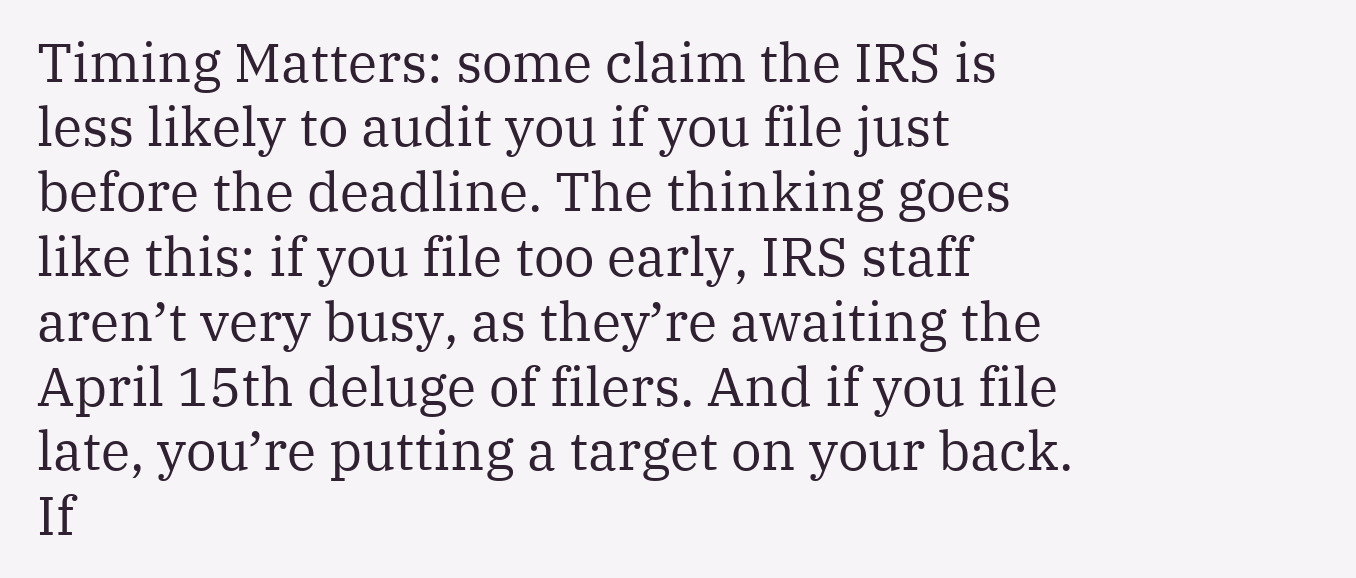Timing Matters: some claim the IRS is less likely to audit you if you file just before the deadline. The thinking goes like this: if you file too early, IRS staff aren’t very busy, as they’re awaiting the April 15th deluge of filers. And if you file late, you’re putting a target on your back. If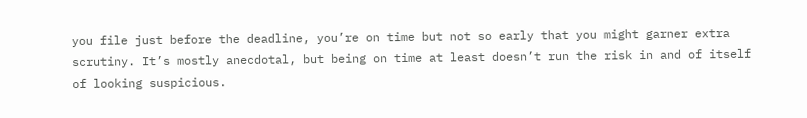you file just before the deadline, you’re on time but not so early that you might garner extra scrutiny. It’s mostly anecdotal, but being on time at least doesn’t run the risk in and of itself of looking suspicious.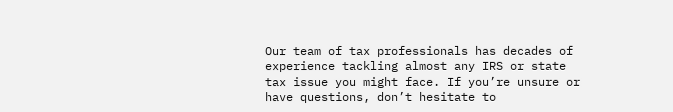Our team of tax professionals has decades of experience tackling almost any IRS or state tax issue you might face. If you’re unsure or have questions, don’t hesitate to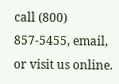call (800) 857-5455, email, or visit us online.